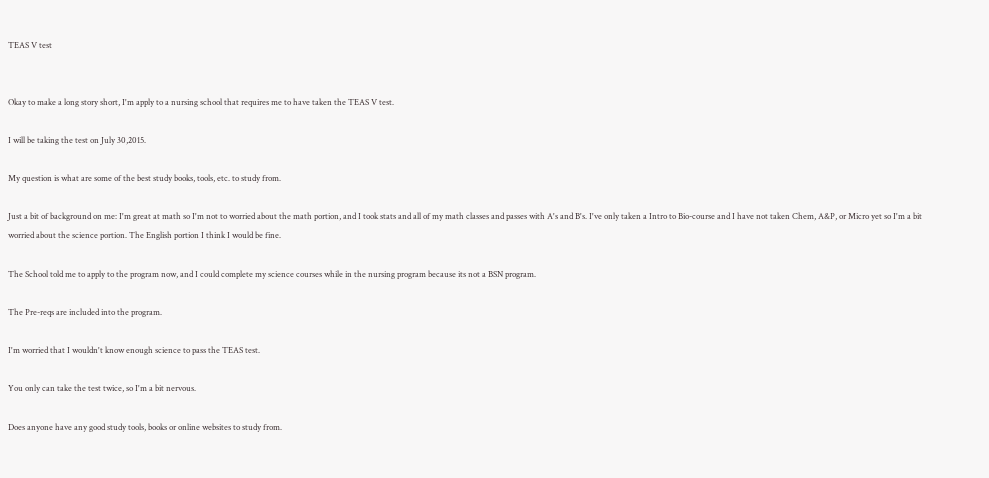TEAS V test


Okay to make a long story short, I'm apply to a nursing school that requires me to have taken the TEAS V test.

I will be taking the test on July 30,2015.

My question is what are some of the best study books, tools, etc. to study from.

Just a bit of background on me: I'm great at math so I'm not to worried about the math portion, and I took stats and all of my math classes and passes with A's and B's. I've only taken a Intro to Bio-course and I have not taken Chem, A&P, or Micro yet so I'm a bit worried about the science portion. The English portion I think I would be fine.

The School told me to apply to the program now, and I could complete my science courses while in the nursing program because its not a BSN program.

The Pre-reqs are included into the program.

I'm worried that I wouldn't know enough science to pass the TEAS test.

You only can take the test twice, so I'm a bit nervous.

Does anyone have any good study tools, books or online websites to study from.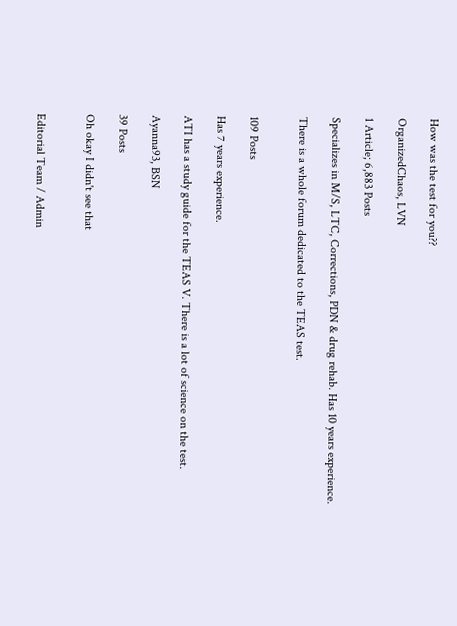How was the test for you??

OrganizedChaos, LVN

1 Article; 6,883 Posts

Specializes in M/S, LTC, Corrections, PDN & drug rehab. Has 10 years experience.

There is a whole forum dedicated to the TEAS test.


109 Posts

Has 7 years experience.

ATI has a study guide for the TEAS V. There is a lot of science on the test.

Ayanna93, BSN

39 Posts

Oh okay I didn't see that


Editorial Team / Admin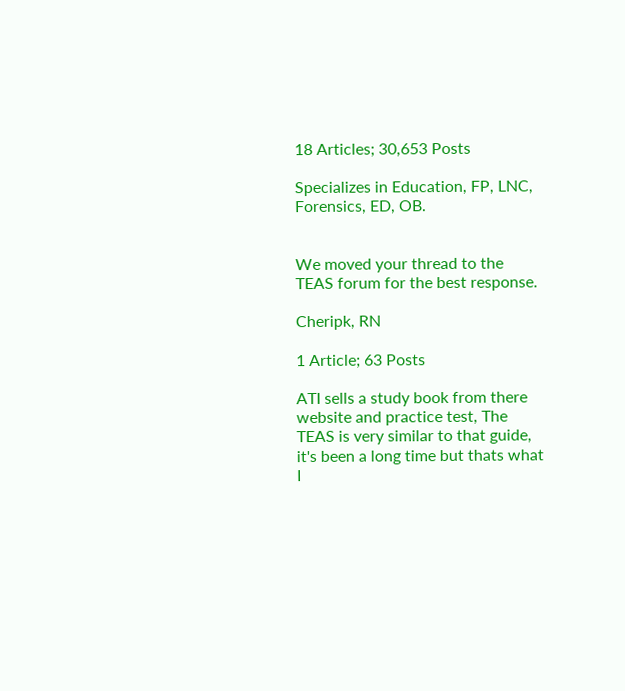18 Articles; 30,653 Posts

Specializes in Education, FP, LNC, Forensics, ED, OB.


We moved your thread to the TEAS forum for the best response.

Cheripk, RN

1 Article; 63 Posts

ATI sells a study book from there website and practice test, The TEAS is very similar to that guide, it's been a long time but thats what I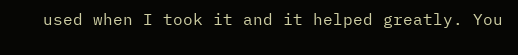used when I took it and it helped greatly. You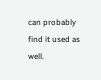can probably find it used as well.